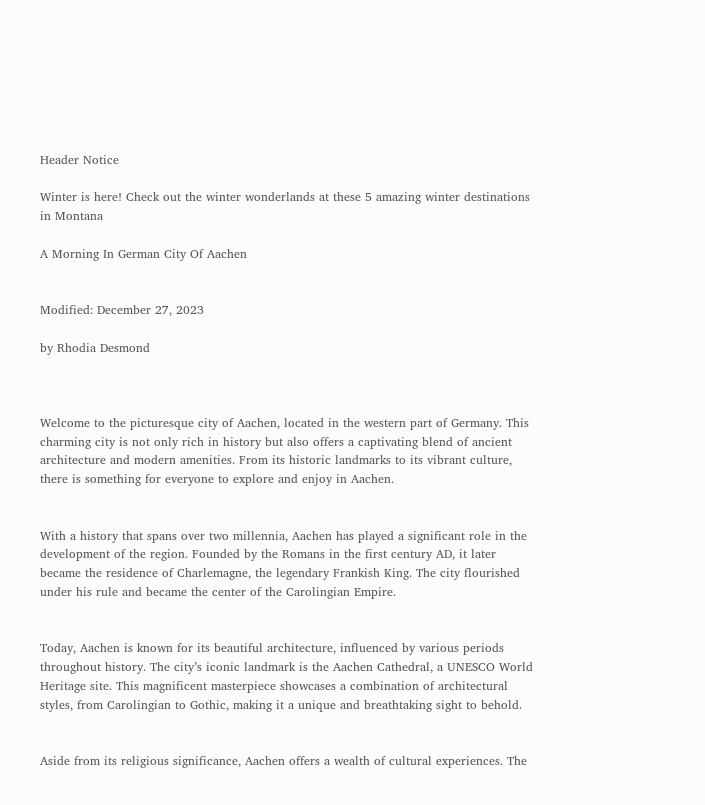Header Notice

Winter is here! Check out the winter wonderlands at these 5 amazing winter destinations in Montana

A Morning In German City Of Aachen


Modified: December 27, 2023

by Rhodia Desmond



Welcome to the picturesque city of Aachen, located in the western part of Germany. This charming city is not only rich in history but also offers a captivating blend of ancient architecture and modern amenities. From its historic landmarks to its vibrant culture, there is something for everyone to explore and enjoy in Aachen.


With a history that spans over two millennia, Aachen has played a significant role in the development of the region. Founded by the Romans in the first century AD, it later became the residence of Charlemagne, the legendary Frankish King. The city flourished under his rule and became the center of the Carolingian Empire.


Today, Aachen is known for its beautiful architecture, influenced by various periods throughout history. The city’s iconic landmark is the Aachen Cathedral, a UNESCO World Heritage site. This magnificent masterpiece showcases a combination of architectural styles, from Carolingian to Gothic, making it a unique and breathtaking sight to behold.


Aside from its religious significance, Aachen offers a wealth of cultural experiences. The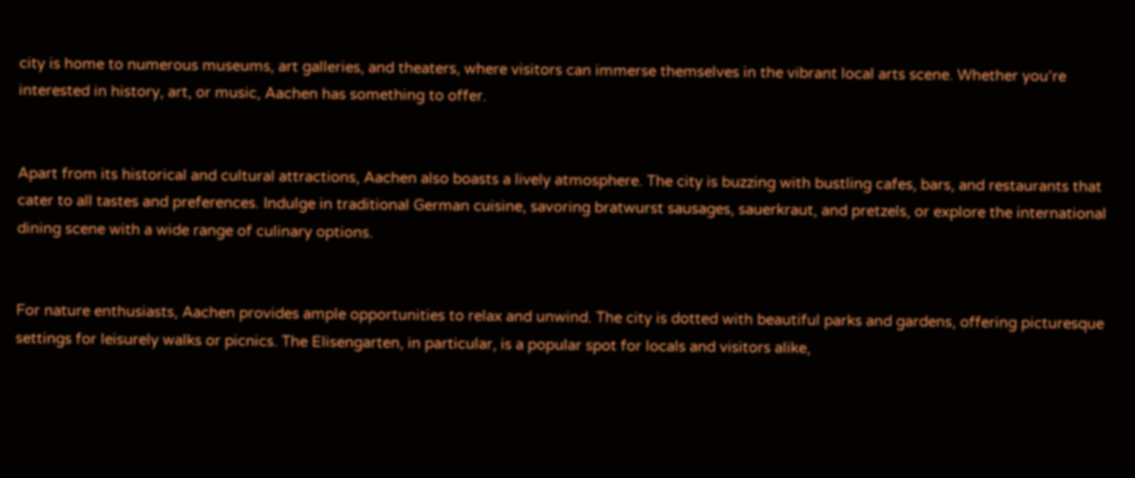city is home to numerous museums, art galleries, and theaters, where visitors can immerse themselves in the vibrant local arts scene. Whether you’re interested in history, art, or music, Aachen has something to offer.


Apart from its historical and cultural attractions, Aachen also boasts a lively atmosphere. The city is buzzing with bustling cafes, bars, and restaurants that cater to all tastes and preferences. Indulge in traditional German cuisine, savoring bratwurst sausages, sauerkraut, and pretzels, or explore the international dining scene with a wide range of culinary options.


For nature enthusiasts, Aachen provides ample opportunities to relax and unwind. The city is dotted with beautiful parks and gardens, offering picturesque settings for leisurely walks or picnics. The Elisengarten, in particular, is a popular spot for locals and visitors alike,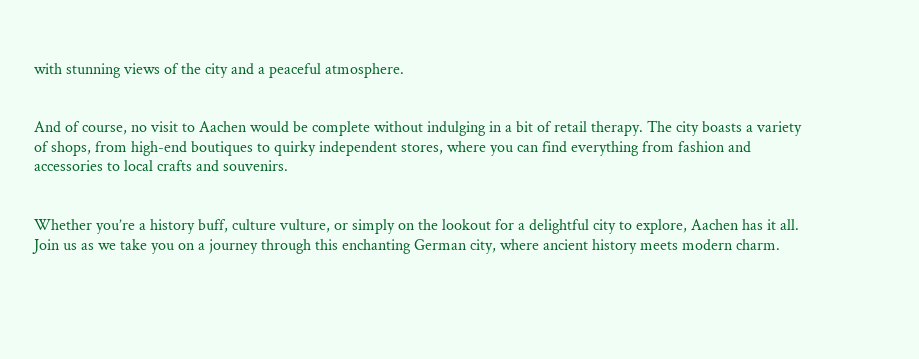with stunning views of the city and a peaceful atmosphere.


And of course, no visit to Aachen would be complete without indulging in a bit of retail therapy. The city boasts a variety of shops, from high-end boutiques to quirky independent stores, where you can find everything from fashion and accessories to local crafts and souvenirs.


Whether you’re a history buff, culture vulture, or simply on the lookout for a delightful city to explore, Aachen has it all. Join us as we take you on a journey through this enchanting German city, where ancient history meets modern charm.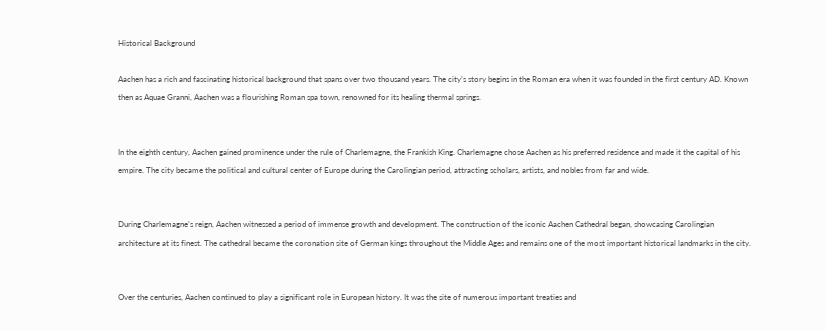Historical Background

Aachen has a rich and fascinating historical background that spans over two thousand years. The city’s story begins in the Roman era when it was founded in the first century AD. Known then as Aquae Granni, Aachen was a flourishing Roman spa town, renowned for its healing thermal springs.


In the eighth century, Aachen gained prominence under the rule of Charlemagne, the Frankish King. Charlemagne chose Aachen as his preferred residence and made it the capital of his empire. The city became the political and cultural center of Europe during the Carolingian period, attracting scholars, artists, and nobles from far and wide.


During Charlemagne’s reign, Aachen witnessed a period of immense growth and development. The construction of the iconic Aachen Cathedral began, showcasing Carolingian architecture at its finest. The cathedral became the coronation site of German kings throughout the Middle Ages and remains one of the most important historical landmarks in the city.


Over the centuries, Aachen continued to play a significant role in European history. It was the site of numerous important treaties and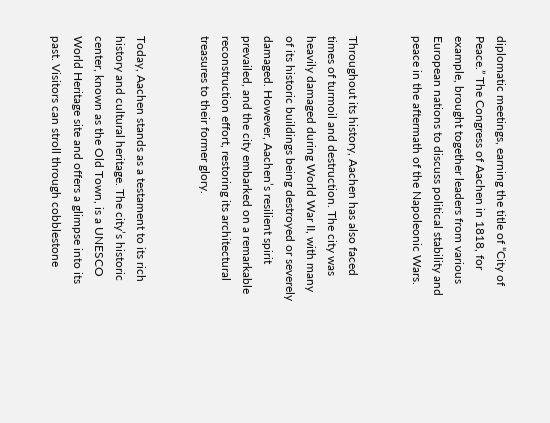diplomatic meetings, earning the title of “City of Peace.” The Congress of Aachen in 1818, for example, brought together leaders from various European nations to discuss political stability and peace in the aftermath of the Napoleonic Wars.


Throughout its history, Aachen has also faced times of turmoil and destruction. The city was heavily damaged during World War II, with many of its historic buildings being destroyed or severely damaged. However, Aachen’s resilient spirit prevailed, and the city embarked on a remarkable reconstruction effort, restoring its architectural treasures to their former glory.


Today, Aachen stands as a testament to its rich history and cultural heritage. The city’s historic center, known as the Old Town, is a UNESCO World Heritage site and offers a glimpse into its past. Visitors can stroll through cobblestone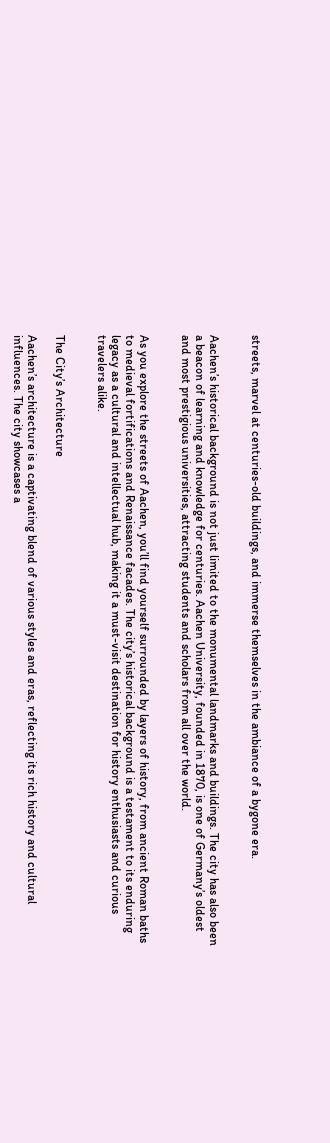streets, marvel at centuries-old buildings, and immerse themselves in the ambiance of a bygone era.


Aachen’s historical background is not just limited to the monumental landmarks and buildings. The city has also been a beacon of learning and knowledge for centuries. Aachen University, founded in 1870, is one of Germany’s oldest and most prestigious universities, attracting students and scholars from all over the world.


As you explore the streets of Aachen, you’ll find yourself surrounded by layers of history, from ancient Roman baths to medieval fortifications and Renaissance facades. The city’s historical background is a testament to its enduring legacy as a cultural and intellectual hub, making it a must-visit destination for history enthusiasts and curious travelers alike.


The City’s Architecture

Aachen’s architecture is a captivating blend of various styles and eras, reflecting its rich history and cultural influences. The city showcases a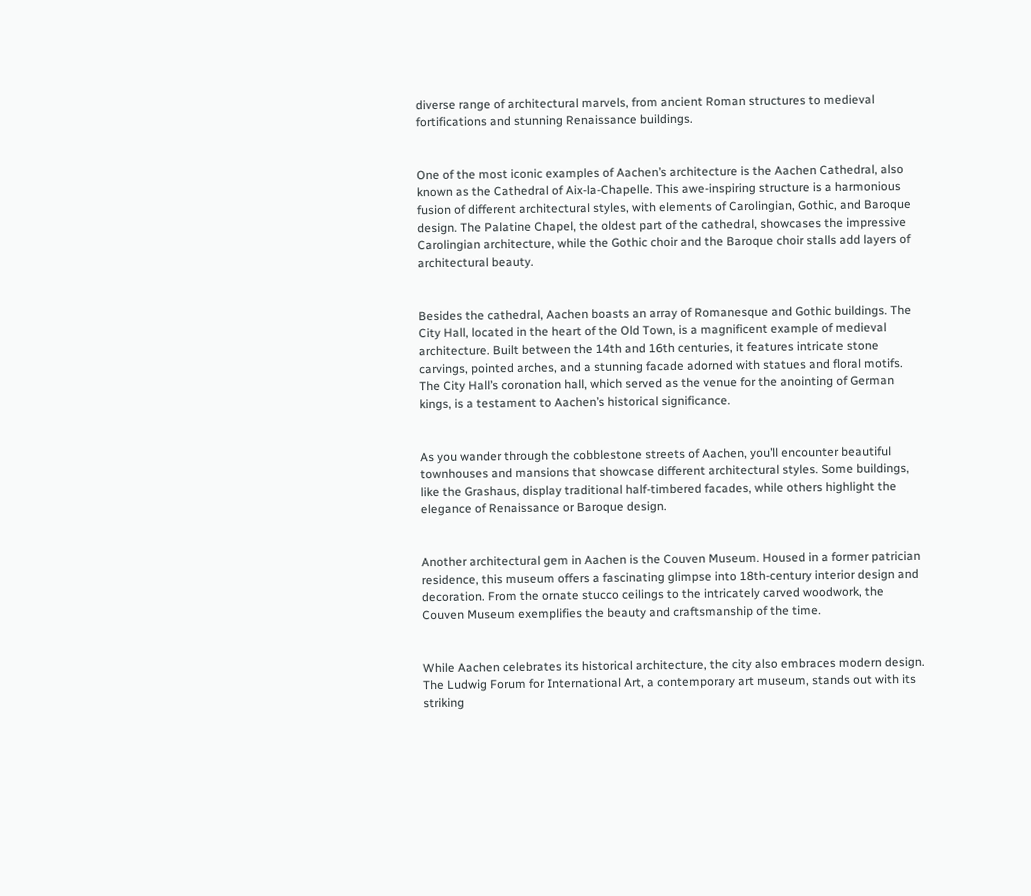diverse range of architectural marvels, from ancient Roman structures to medieval fortifications and stunning Renaissance buildings.


One of the most iconic examples of Aachen’s architecture is the Aachen Cathedral, also known as the Cathedral of Aix-la-Chapelle. This awe-inspiring structure is a harmonious fusion of different architectural styles, with elements of Carolingian, Gothic, and Baroque design. The Palatine Chapel, the oldest part of the cathedral, showcases the impressive Carolingian architecture, while the Gothic choir and the Baroque choir stalls add layers of architectural beauty.


Besides the cathedral, Aachen boasts an array of Romanesque and Gothic buildings. The City Hall, located in the heart of the Old Town, is a magnificent example of medieval architecture. Built between the 14th and 16th centuries, it features intricate stone carvings, pointed arches, and a stunning facade adorned with statues and floral motifs. The City Hall’s coronation hall, which served as the venue for the anointing of German kings, is a testament to Aachen’s historical significance.


As you wander through the cobblestone streets of Aachen, you’ll encounter beautiful townhouses and mansions that showcase different architectural styles. Some buildings, like the Grashaus, display traditional half-timbered facades, while others highlight the elegance of Renaissance or Baroque design.


Another architectural gem in Aachen is the Couven Museum. Housed in a former patrician residence, this museum offers a fascinating glimpse into 18th-century interior design and decoration. From the ornate stucco ceilings to the intricately carved woodwork, the Couven Museum exemplifies the beauty and craftsmanship of the time.


While Aachen celebrates its historical architecture, the city also embraces modern design. The Ludwig Forum for International Art, a contemporary art museum, stands out with its striking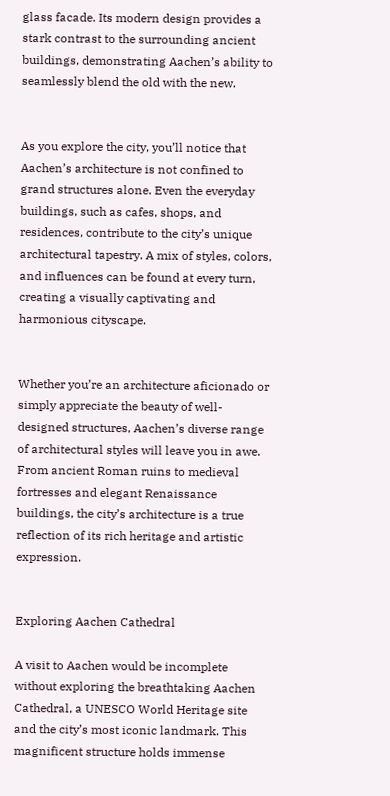glass facade. Its modern design provides a stark contrast to the surrounding ancient buildings, demonstrating Aachen’s ability to seamlessly blend the old with the new.


As you explore the city, you’ll notice that Aachen’s architecture is not confined to grand structures alone. Even the everyday buildings, such as cafes, shops, and residences, contribute to the city’s unique architectural tapestry. A mix of styles, colors, and influences can be found at every turn, creating a visually captivating and harmonious cityscape.


Whether you’re an architecture aficionado or simply appreciate the beauty of well-designed structures, Aachen’s diverse range of architectural styles will leave you in awe. From ancient Roman ruins to medieval fortresses and elegant Renaissance buildings, the city’s architecture is a true reflection of its rich heritage and artistic expression.


Exploring Aachen Cathedral

A visit to Aachen would be incomplete without exploring the breathtaking Aachen Cathedral, a UNESCO World Heritage site and the city’s most iconic landmark. This magnificent structure holds immense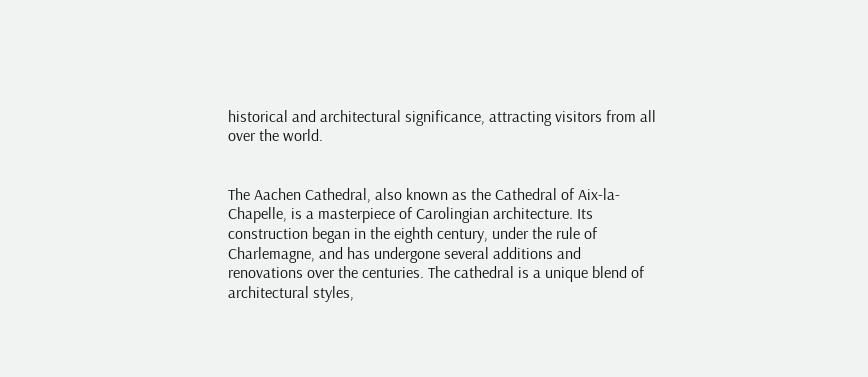historical and architectural significance, attracting visitors from all over the world.


The Aachen Cathedral, also known as the Cathedral of Aix-la-Chapelle, is a masterpiece of Carolingian architecture. Its construction began in the eighth century, under the rule of Charlemagne, and has undergone several additions and renovations over the centuries. The cathedral is a unique blend of architectural styles,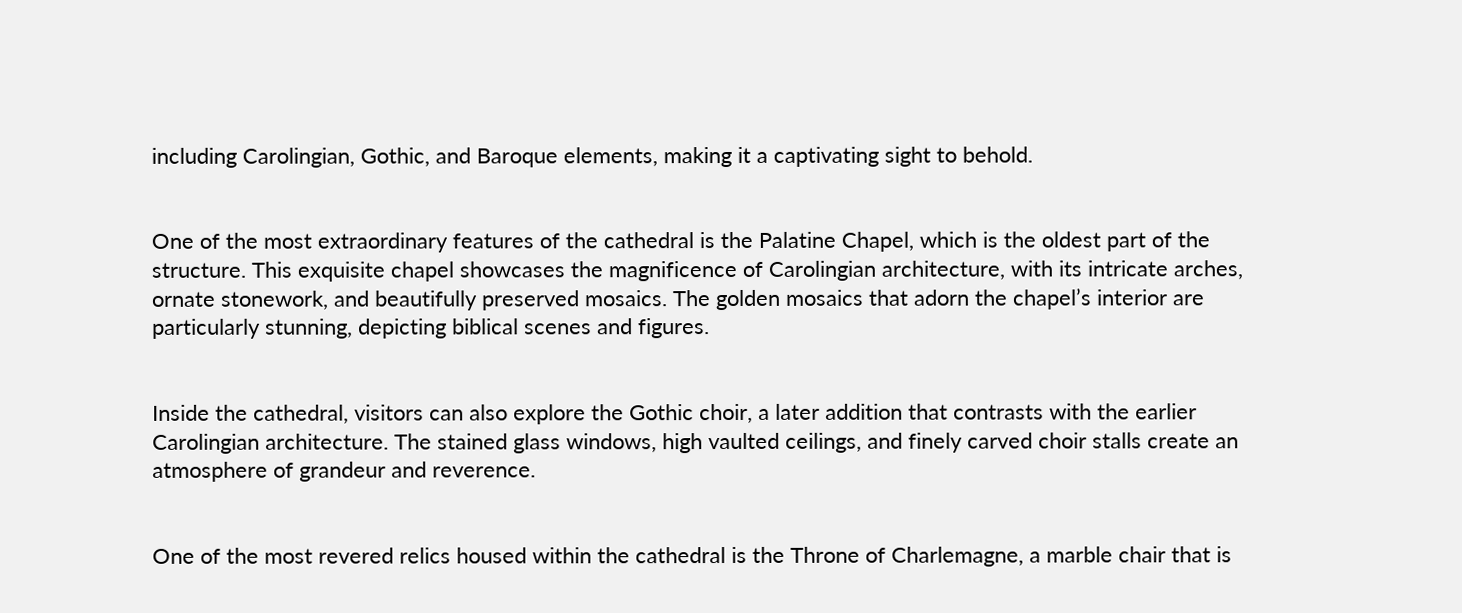including Carolingian, Gothic, and Baroque elements, making it a captivating sight to behold.


One of the most extraordinary features of the cathedral is the Palatine Chapel, which is the oldest part of the structure. This exquisite chapel showcases the magnificence of Carolingian architecture, with its intricate arches, ornate stonework, and beautifully preserved mosaics. The golden mosaics that adorn the chapel’s interior are particularly stunning, depicting biblical scenes and figures.


Inside the cathedral, visitors can also explore the Gothic choir, a later addition that contrasts with the earlier Carolingian architecture. The stained glass windows, high vaulted ceilings, and finely carved choir stalls create an atmosphere of grandeur and reverence.


One of the most revered relics housed within the cathedral is the Throne of Charlemagne, a marble chair that is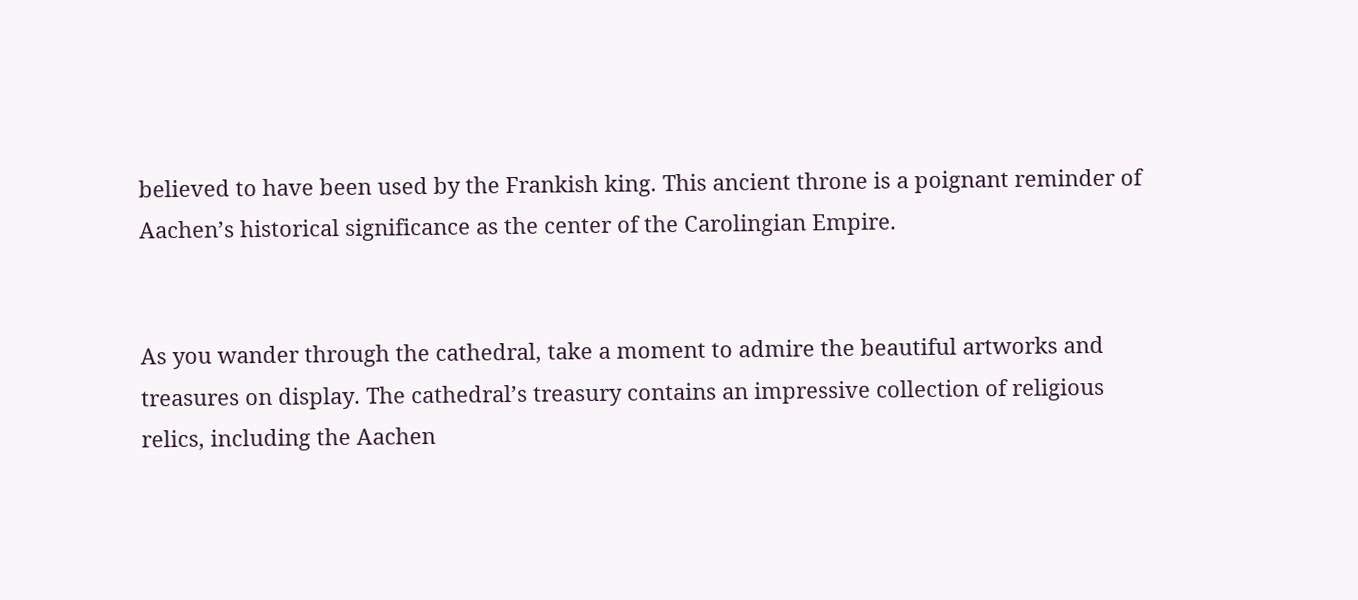believed to have been used by the Frankish king. This ancient throne is a poignant reminder of Aachen’s historical significance as the center of the Carolingian Empire.


As you wander through the cathedral, take a moment to admire the beautiful artworks and treasures on display. The cathedral’s treasury contains an impressive collection of religious relics, including the Aachen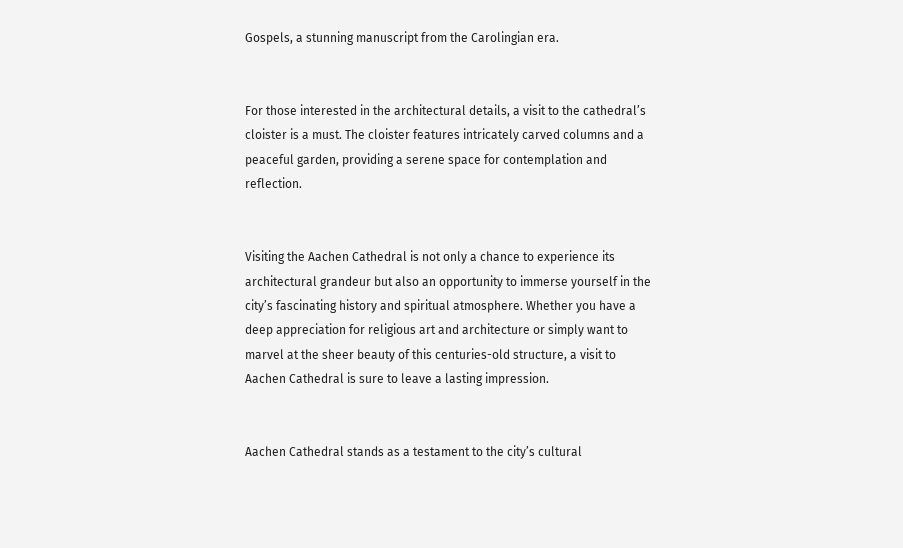Gospels, a stunning manuscript from the Carolingian era.


For those interested in the architectural details, a visit to the cathedral’s cloister is a must. The cloister features intricately carved columns and a peaceful garden, providing a serene space for contemplation and reflection.


Visiting the Aachen Cathedral is not only a chance to experience its architectural grandeur but also an opportunity to immerse yourself in the city’s fascinating history and spiritual atmosphere. Whether you have a deep appreciation for religious art and architecture or simply want to marvel at the sheer beauty of this centuries-old structure, a visit to Aachen Cathedral is sure to leave a lasting impression.


Aachen Cathedral stands as a testament to the city’s cultural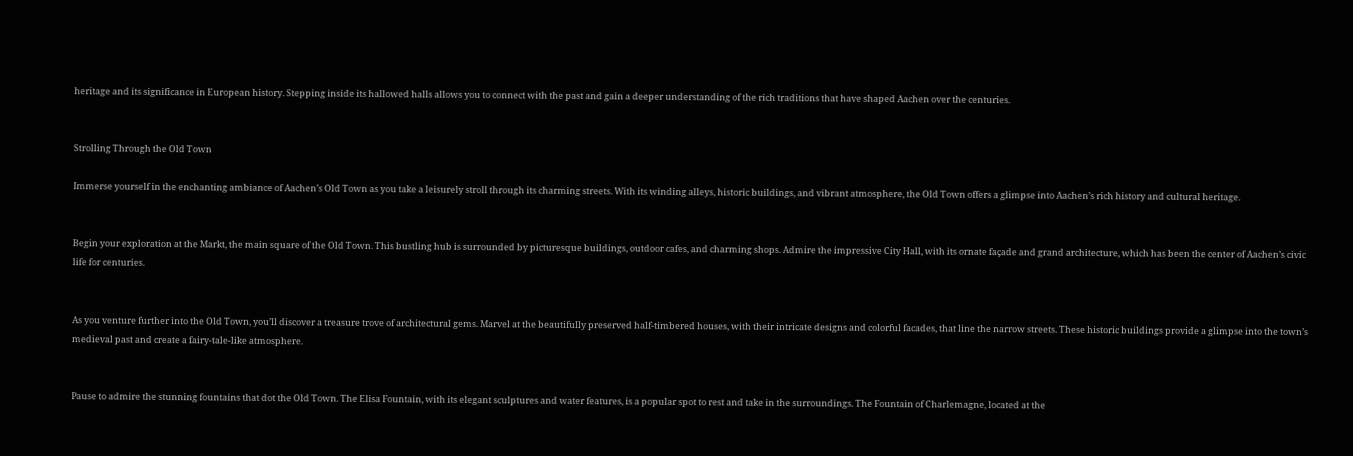heritage and its significance in European history. Stepping inside its hallowed halls allows you to connect with the past and gain a deeper understanding of the rich traditions that have shaped Aachen over the centuries.


Strolling Through the Old Town

Immerse yourself in the enchanting ambiance of Aachen’s Old Town as you take a leisurely stroll through its charming streets. With its winding alleys, historic buildings, and vibrant atmosphere, the Old Town offers a glimpse into Aachen’s rich history and cultural heritage.


Begin your exploration at the Markt, the main square of the Old Town. This bustling hub is surrounded by picturesque buildings, outdoor cafes, and charming shops. Admire the impressive City Hall, with its ornate façade and grand architecture, which has been the center of Aachen’s civic life for centuries.


As you venture further into the Old Town, you’ll discover a treasure trove of architectural gems. Marvel at the beautifully preserved half-timbered houses, with their intricate designs and colorful facades, that line the narrow streets. These historic buildings provide a glimpse into the town’s medieval past and create a fairy-tale-like atmosphere.


Pause to admire the stunning fountains that dot the Old Town. The Elisa Fountain, with its elegant sculptures and water features, is a popular spot to rest and take in the surroundings. The Fountain of Charlemagne, located at the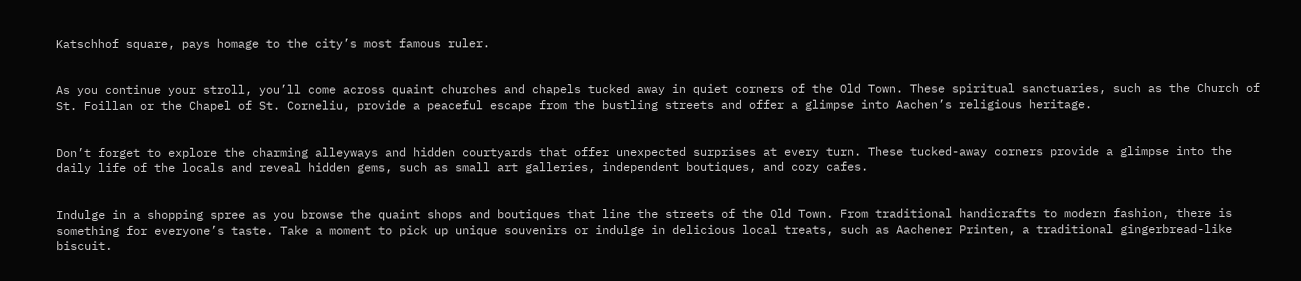Katschhof square, pays homage to the city’s most famous ruler.


As you continue your stroll, you’ll come across quaint churches and chapels tucked away in quiet corners of the Old Town. These spiritual sanctuaries, such as the Church of St. Foillan or the Chapel of St. Corneliu, provide a peaceful escape from the bustling streets and offer a glimpse into Aachen’s religious heritage.


Don’t forget to explore the charming alleyways and hidden courtyards that offer unexpected surprises at every turn. These tucked-away corners provide a glimpse into the daily life of the locals and reveal hidden gems, such as small art galleries, independent boutiques, and cozy cafes.


Indulge in a shopping spree as you browse the quaint shops and boutiques that line the streets of the Old Town. From traditional handicrafts to modern fashion, there is something for everyone’s taste. Take a moment to pick up unique souvenirs or indulge in delicious local treats, such as Aachener Printen, a traditional gingerbread-like biscuit.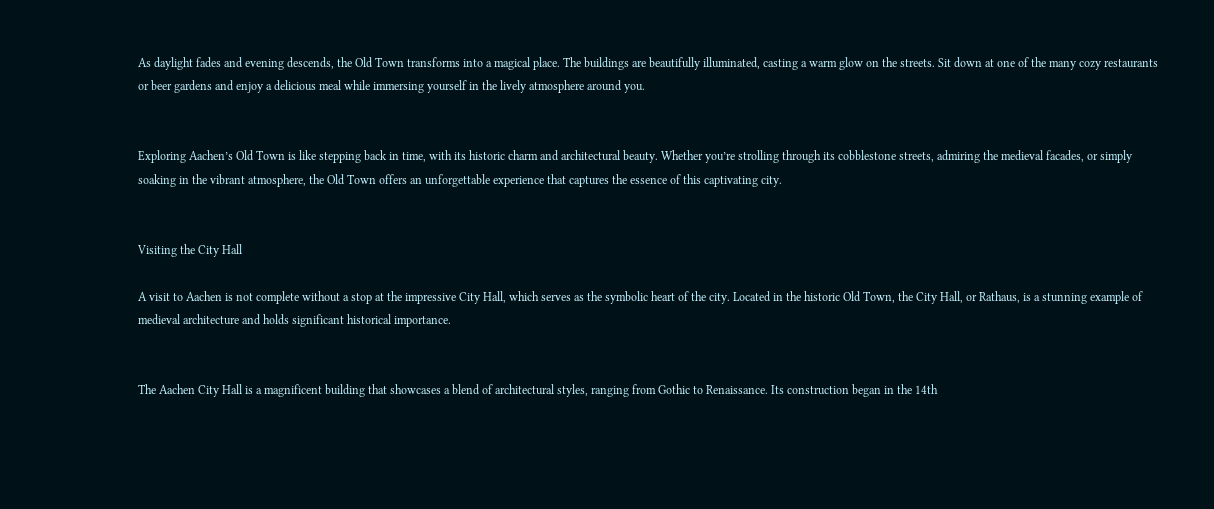As daylight fades and evening descends, the Old Town transforms into a magical place. The buildings are beautifully illuminated, casting a warm glow on the streets. Sit down at one of the many cozy restaurants or beer gardens and enjoy a delicious meal while immersing yourself in the lively atmosphere around you.


Exploring Aachen’s Old Town is like stepping back in time, with its historic charm and architectural beauty. Whether you’re strolling through its cobblestone streets, admiring the medieval facades, or simply soaking in the vibrant atmosphere, the Old Town offers an unforgettable experience that captures the essence of this captivating city.


Visiting the City Hall

A visit to Aachen is not complete without a stop at the impressive City Hall, which serves as the symbolic heart of the city. Located in the historic Old Town, the City Hall, or Rathaus, is a stunning example of medieval architecture and holds significant historical importance.


The Aachen City Hall is a magnificent building that showcases a blend of architectural styles, ranging from Gothic to Renaissance. Its construction began in the 14th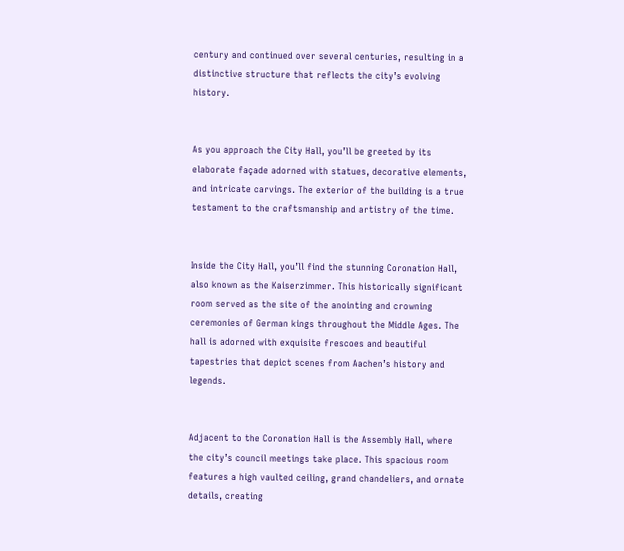century and continued over several centuries, resulting in a distinctive structure that reflects the city’s evolving history.


As you approach the City Hall, you’ll be greeted by its elaborate façade adorned with statues, decorative elements, and intricate carvings. The exterior of the building is a true testament to the craftsmanship and artistry of the time.


Inside the City Hall, you’ll find the stunning Coronation Hall, also known as the Kaiserzimmer. This historically significant room served as the site of the anointing and crowning ceremonies of German kings throughout the Middle Ages. The hall is adorned with exquisite frescoes and beautiful tapestries that depict scenes from Aachen’s history and legends.


Adjacent to the Coronation Hall is the Assembly Hall, where the city’s council meetings take place. This spacious room features a high vaulted ceiling, grand chandeliers, and ornate details, creating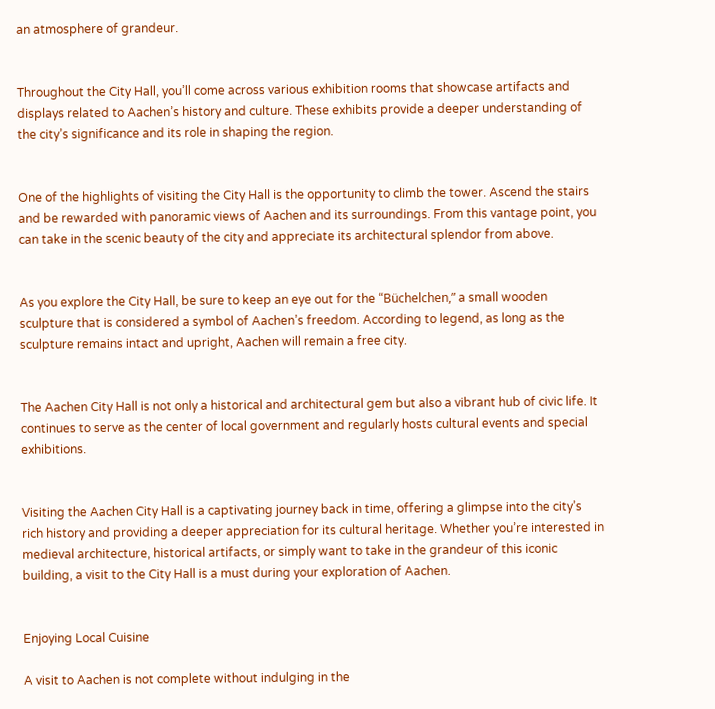an atmosphere of grandeur.


Throughout the City Hall, you’ll come across various exhibition rooms that showcase artifacts and displays related to Aachen’s history and culture. These exhibits provide a deeper understanding of the city’s significance and its role in shaping the region.


One of the highlights of visiting the City Hall is the opportunity to climb the tower. Ascend the stairs and be rewarded with panoramic views of Aachen and its surroundings. From this vantage point, you can take in the scenic beauty of the city and appreciate its architectural splendor from above.


As you explore the City Hall, be sure to keep an eye out for the “Büchelchen,” a small wooden sculpture that is considered a symbol of Aachen’s freedom. According to legend, as long as the sculpture remains intact and upright, Aachen will remain a free city.


The Aachen City Hall is not only a historical and architectural gem but also a vibrant hub of civic life. It continues to serve as the center of local government and regularly hosts cultural events and special exhibitions.


Visiting the Aachen City Hall is a captivating journey back in time, offering a glimpse into the city’s rich history and providing a deeper appreciation for its cultural heritage. Whether you’re interested in medieval architecture, historical artifacts, or simply want to take in the grandeur of this iconic building, a visit to the City Hall is a must during your exploration of Aachen.


Enjoying Local Cuisine

A visit to Aachen is not complete without indulging in the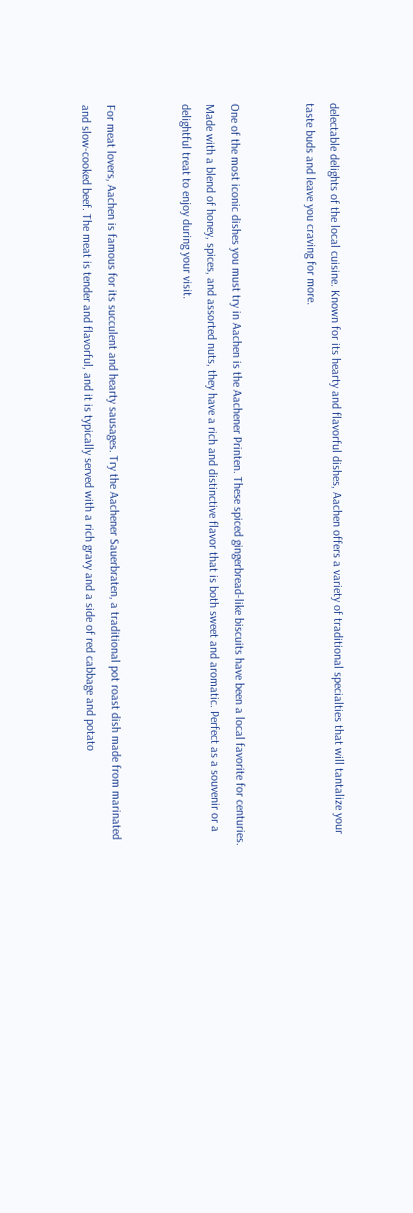delectable delights of the local cuisine. Known for its hearty and flavorful dishes, Aachen offers a variety of traditional specialties that will tantalize your taste buds and leave you craving for more.


One of the most iconic dishes you must try in Aachen is the Aachener Printen. These spiced gingerbread-like biscuits have been a local favorite for centuries. Made with a blend of honey, spices, and assorted nuts, they have a rich and distinctive flavor that is both sweet and aromatic. Perfect as a souvenir or a delightful treat to enjoy during your visit.


For meat lovers, Aachen is famous for its succulent and hearty sausages. Try the Aachener Sauerbraten, a traditional pot roast dish made from marinated and slow-cooked beef. The meat is tender and flavorful, and it is typically served with a rich gravy and a side of red cabbage and potato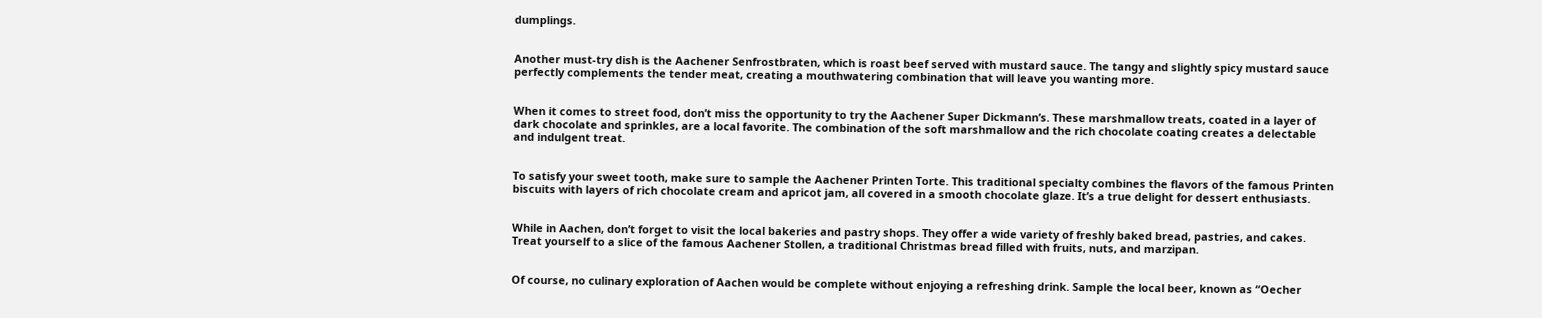dumplings.


Another must-try dish is the Aachener Senfrostbraten, which is roast beef served with mustard sauce. The tangy and slightly spicy mustard sauce perfectly complements the tender meat, creating a mouthwatering combination that will leave you wanting more.


When it comes to street food, don’t miss the opportunity to try the Aachener Super Dickmann’s. These marshmallow treats, coated in a layer of dark chocolate and sprinkles, are a local favorite. The combination of the soft marshmallow and the rich chocolate coating creates a delectable and indulgent treat.


To satisfy your sweet tooth, make sure to sample the Aachener Printen Torte. This traditional specialty combines the flavors of the famous Printen biscuits with layers of rich chocolate cream and apricot jam, all covered in a smooth chocolate glaze. It’s a true delight for dessert enthusiasts.


While in Aachen, don’t forget to visit the local bakeries and pastry shops. They offer a wide variety of freshly baked bread, pastries, and cakes. Treat yourself to a slice of the famous Aachener Stollen, a traditional Christmas bread filled with fruits, nuts, and marzipan.


Of course, no culinary exploration of Aachen would be complete without enjoying a refreshing drink. Sample the local beer, known as “Oecher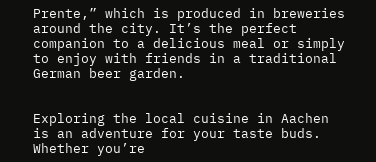Prente,” which is produced in breweries around the city. It’s the perfect companion to a delicious meal or simply to enjoy with friends in a traditional German beer garden.


Exploring the local cuisine in Aachen is an adventure for your taste buds. Whether you’re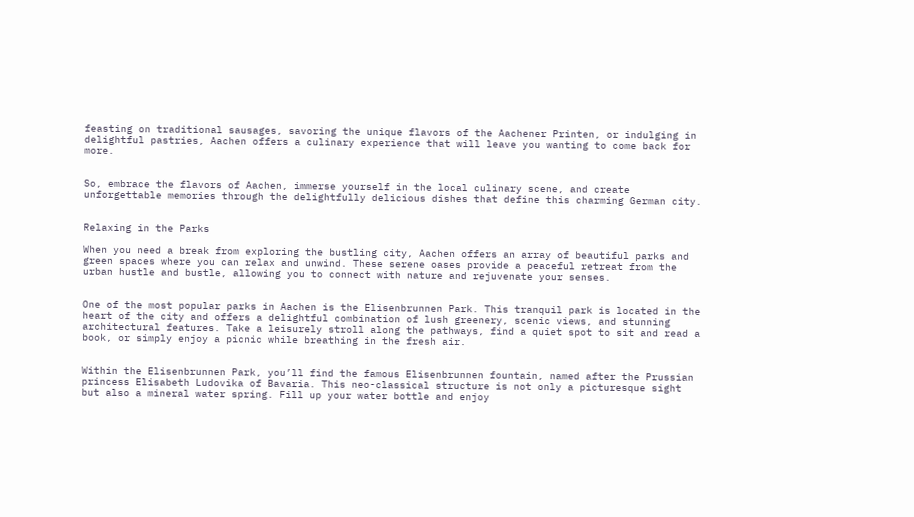feasting on traditional sausages, savoring the unique flavors of the Aachener Printen, or indulging in delightful pastries, Aachen offers a culinary experience that will leave you wanting to come back for more.


So, embrace the flavors of Aachen, immerse yourself in the local culinary scene, and create unforgettable memories through the delightfully delicious dishes that define this charming German city.


Relaxing in the Parks

When you need a break from exploring the bustling city, Aachen offers an array of beautiful parks and green spaces where you can relax and unwind. These serene oases provide a peaceful retreat from the urban hustle and bustle, allowing you to connect with nature and rejuvenate your senses.


One of the most popular parks in Aachen is the Elisenbrunnen Park. This tranquil park is located in the heart of the city and offers a delightful combination of lush greenery, scenic views, and stunning architectural features. Take a leisurely stroll along the pathways, find a quiet spot to sit and read a book, or simply enjoy a picnic while breathing in the fresh air.


Within the Elisenbrunnen Park, you’ll find the famous Elisenbrunnen fountain, named after the Prussian princess Elisabeth Ludovika of Bavaria. This neo-classical structure is not only a picturesque sight but also a mineral water spring. Fill up your water bottle and enjoy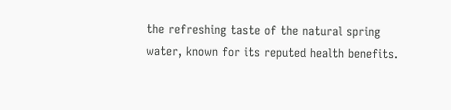the refreshing taste of the natural spring water, known for its reputed health benefits.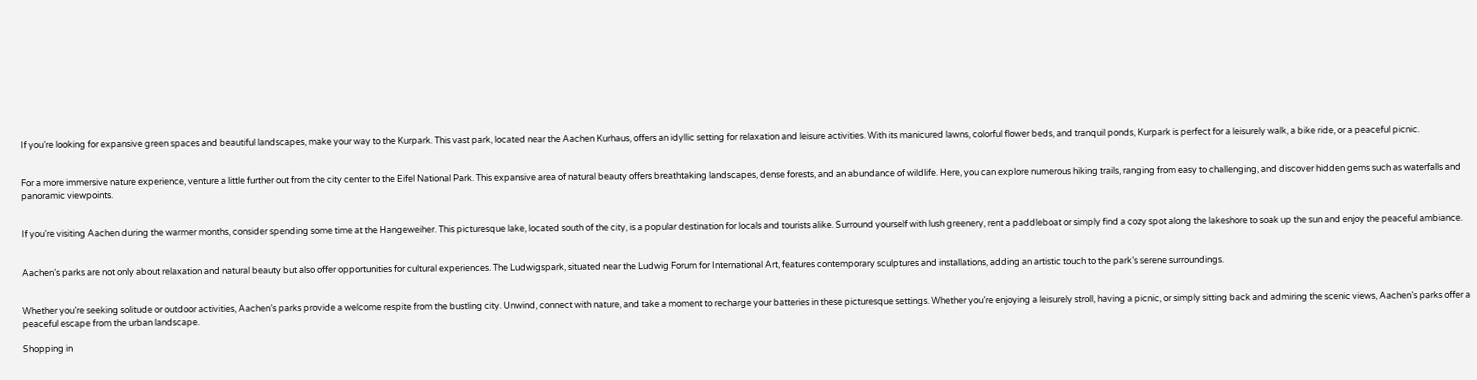If you’re looking for expansive green spaces and beautiful landscapes, make your way to the Kurpark. This vast park, located near the Aachen Kurhaus, offers an idyllic setting for relaxation and leisure activities. With its manicured lawns, colorful flower beds, and tranquil ponds, Kurpark is perfect for a leisurely walk, a bike ride, or a peaceful picnic.


For a more immersive nature experience, venture a little further out from the city center to the Eifel National Park. This expansive area of natural beauty offers breathtaking landscapes, dense forests, and an abundance of wildlife. Here, you can explore numerous hiking trails, ranging from easy to challenging, and discover hidden gems such as waterfalls and panoramic viewpoints.


If you’re visiting Aachen during the warmer months, consider spending some time at the Hangeweiher. This picturesque lake, located south of the city, is a popular destination for locals and tourists alike. Surround yourself with lush greenery, rent a paddleboat or simply find a cozy spot along the lakeshore to soak up the sun and enjoy the peaceful ambiance.


Aachen’s parks are not only about relaxation and natural beauty but also offer opportunities for cultural experiences. The Ludwigspark, situated near the Ludwig Forum for International Art, features contemporary sculptures and installations, adding an artistic touch to the park’s serene surroundings.


Whether you’re seeking solitude or outdoor activities, Aachen’s parks provide a welcome respite from the bustling city. Unwind, connect with nature, and take a moment to recharge your batteries in these picturesque settings. Whether you’re enjoying a leisurely stroll, having a picnic, or simply sitting back and admiring the scenic views, Aachen’s parks offer a peaceful escape from the urban landscape.

Shopping in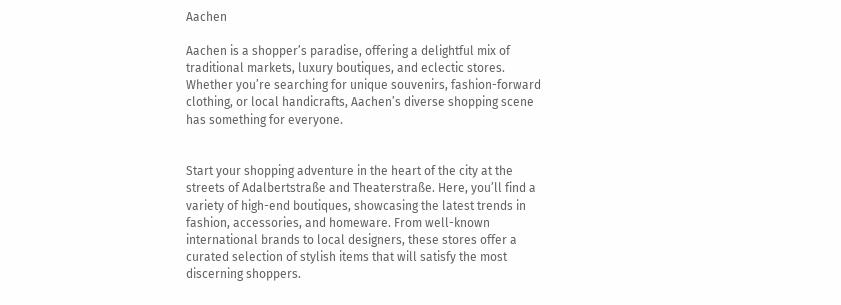Aachen

Aachen is a shopper’s paradise, offering a delightful mix of traditional markets, luxury boutiques, and eclectic stores. Whether you’re searching for unique souvenirs, fashion-forward clothing, or local handicrafts, Aachen’s diverse shopping scene has something for everyone.


Start your shopping adventure in the heart of the city at the streets of Adalbertstraße and Theaterstraße. Here, you’ll find a variety of high-end boutiques, showcasing the latest trends in fashion, accessories, and homeware. From well-known international brands to local designers, these stores offer a curated selection of stylish items that will satisfy the most discerning shoppers.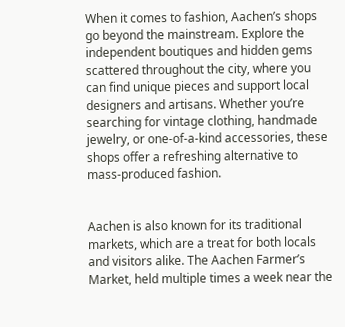When it comes to fashion, Aachen’s shops go beyond the mainstream. Explore the independent boutiques and hidden gems scattered throughout the city, where you can find unique pieces and support local designers and artisans. Whether you’re searching for vintage clothing, handmade jewelry, or one-of-a-kind accessories, these shops offer a refreshing alternative to mass-produced fashion.


Aachen is also known for its traditional markets, which are a treat for both locals and visitors alike. The Aachen Farmer’s Market, held multiple times a week near the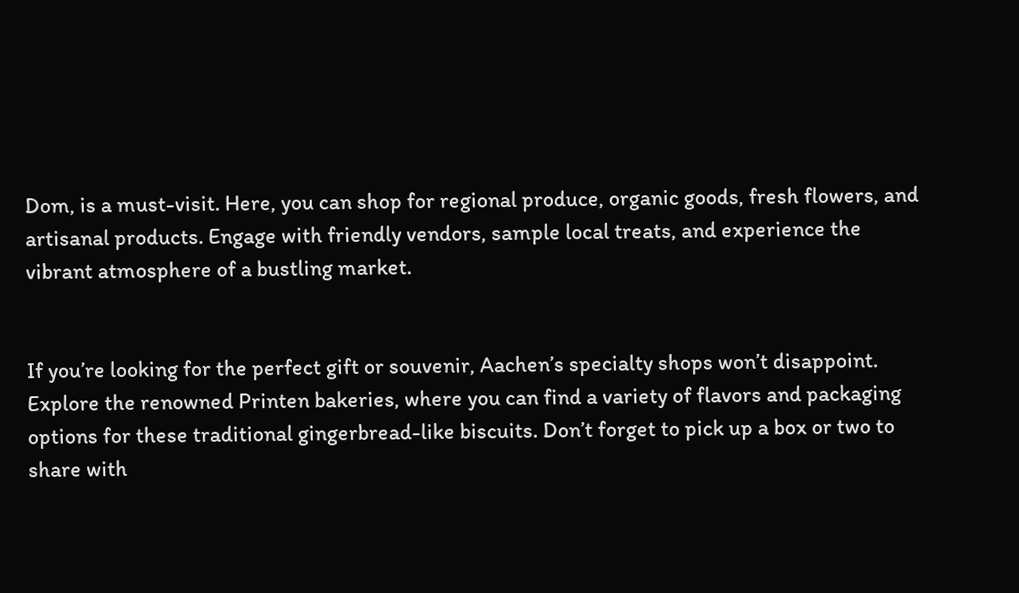Dom, is a must-visit. Here, you can shop for regional produce, organic goods, fresh flowers, and artisanal products. Engage with friendly vendors, sample local treats, and experience the vibrant atmosphere of a bustling market.


If you’re looking for the perfect gift or souvenir, Aachen’s specialty shops won’t disappoint. Explore the renowned Printen bakeries, where you can find a variety of flavors and packaging options for these traditional gingerbread-like biscuits. Don’t forget to pick up a box or two to share with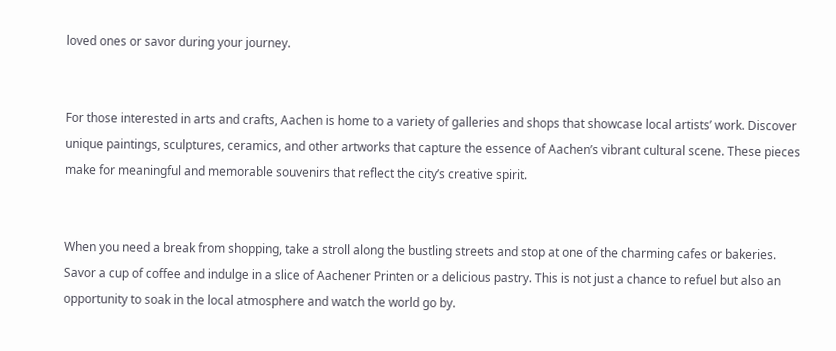loved ones or savor during your journey.


For those interested in arts and crafts, Aachen is home to a variety of galleries and shops that showcase local artists’ work. Discover unique paintings, sculptures, ceramics, and other artworks that capture the essence of Aachen’s vibrant cultural scene. These pieces make for meaningful and memorable souvenirs that reflect the city’s creative spirit.


When you need a break from shopping, take a stroll along the bustling streets and stop at one of the charming cafes or bakeries. Savor a cup of coffee and indulge in a slice of Aachener Printen or a delicious pastry. This is not just a chance to refuel but also an opportunity to soak in the local atmosphere and watch the world go by.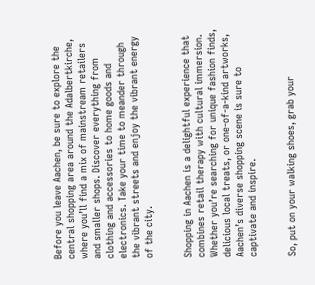Before you leave Aachen, be sure to explore the central shopping area around the Adalbertkirche, where you’ll find a mix of mainstream retailers and smaller shops. Discover everything from clothing and accessories to home goods and electronics. Take your time to meander through the vibrant streets and enjoy the vibrant energy of the city.


Shopping in Aachen is a delightful experience that combines retail therapy with cultural immersion. Whether you’re searching for unique fashion finds, delicious local treats, or one-of-a-kind artworks, Aachen’s diverse shopping scene is sure to captivate and inspire.


So, put on your walking shoes, grab your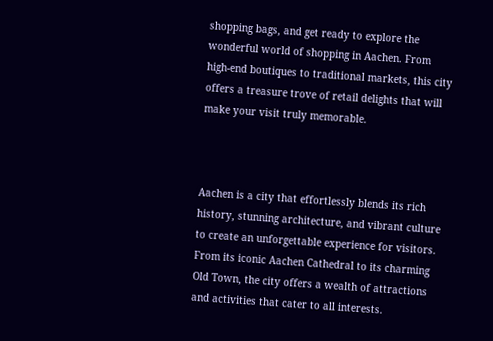shopping bags, and get ready to explore the wonderful world of shopping in Aachen. From high-end boutiques to traditional markets, this city offers a treasure trove of retail delights that will make your visit truly memorable.



Aachen is a city that effortlessly blends its rich history, stunning architecture, and vibrant culture to create an unforgettable experience for visitors. From its iconic Aachen Cathedral to its charming Old Town, the city offers a wealth of attractions and activities that cater to all interests.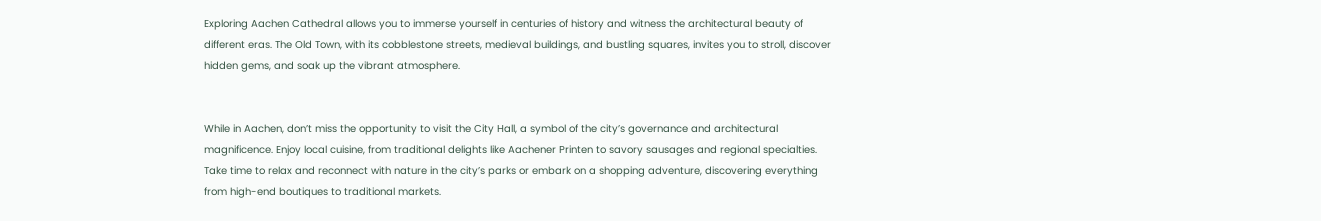Exploring Aachen Cathedral allows you to immerse yourself in centuries of history and witness the architectural beauty of different eras. The Old Town, with its cobblestone streets, medieval buildings, and bustling squares, invites you to stroll, discover hidden gems, and soak up the vibrant atmosphere.


While in Aachen, don’t miss the opportunity to visit the City Hall, a symbol of the city’s governance and architectural magnificence. Enjoy local cuisine, from traditional delights like Aachener Printen to savory sausages and regional specialties. Take time to relax and reconnect with nature in the city’s parks or embark on a shopping adventure, discovering everything from high-end boutiques to traditional markets.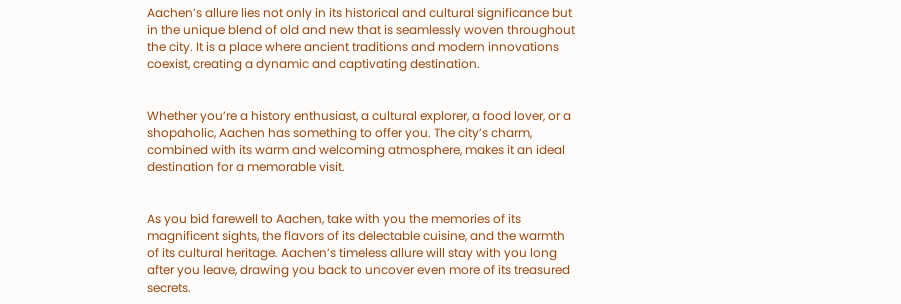Aachen’s allure lies not only in its historical and cultural significance but in the unique blend of old and new that is seamlessly woven throughout the city. It is a place where ancient traditions and modern innovations coexist, creating a dynamic and captivating destination.


Whether you’re a history enthusiast, a cultural explorer, a food lover, or a shopaholic, Aachen has something to offer you. The city’s charm, combined with its warm and welcoming atmosphere, makes it an ideal destination for a memorable visit.


As you bid farewell to Aachen, take with you the memories of its magnificent sights, the flavors of its delectable cuisine, and the warmth of its cultural heritage. Aachen’s timeless allure will stay with you long after you leave, drawing you back to uncover even more of its treasured secrets.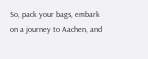So, pack your bags, embark on a journey to Aachen, and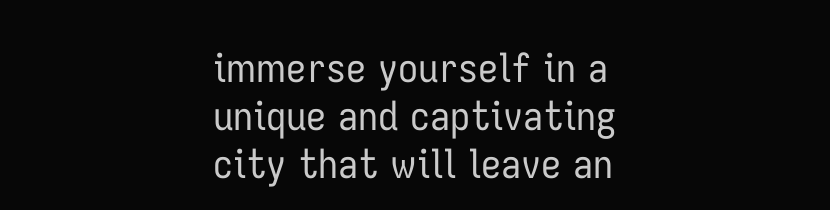immerse yourself in a unique and captivating city that will leave an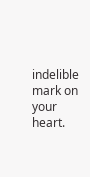indelible mark on your heart.